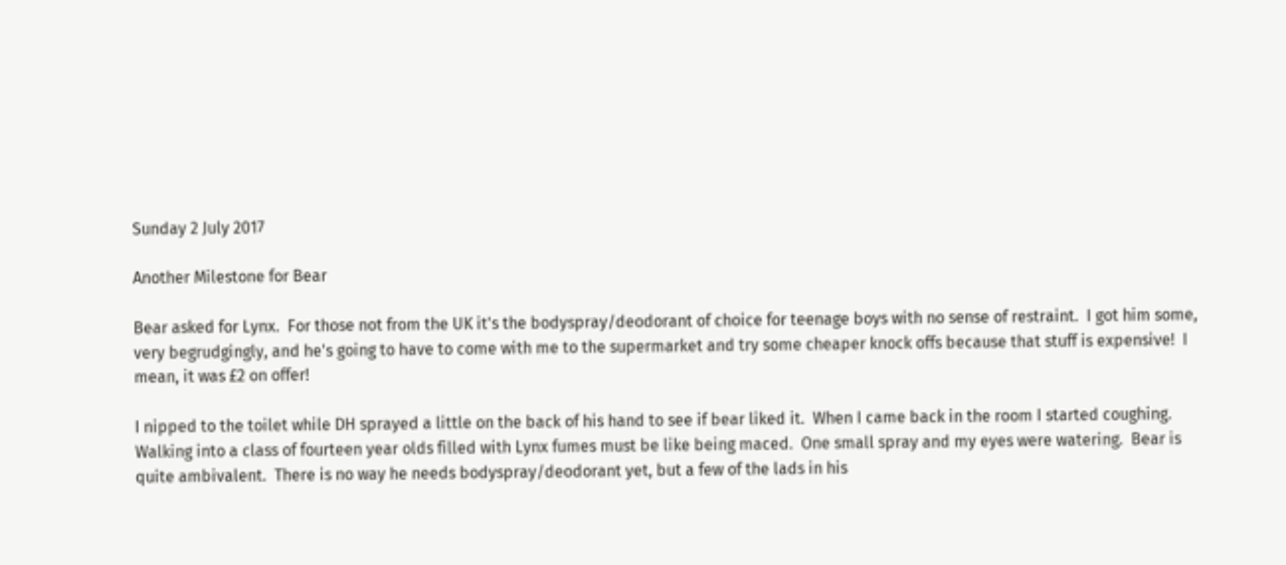Sunday 2 July 2017

Another Milestone for Bear

Bear asked for Lynx.  For those not from the UK it's the bodyspray/deodorant of choice for teenage boys with no sense of restraint.  I got him some, very begrudgingly, and he's going to have to come with me to the supermarket and try some cheaper knock offs because that stuff is expensive!  I mean, it was £2 on offer!

I nipped to the toilet while DH sprayed a little on the back of his hand to see if bear liked it.  When I came back in the room I started coughing.  Walking into a class of fourteen year olds filled with Lynx fumes must be like being maced.  One small spray and my eyes were watering.  Bear is quite ambivalent.  There is no way he needs bodyspray/deodorant yet, but a few of the lads in his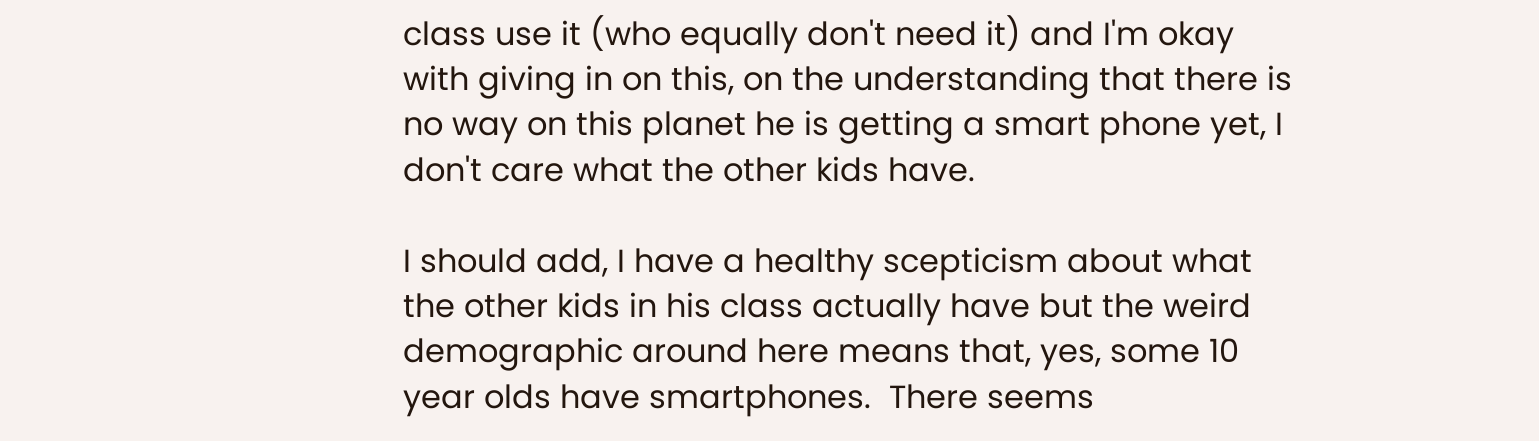class use it (who equally don't need it) and I'm okay with giving in on this, on the understanding that there is no way on this planet he is getting a smart phone yet, I don't care what the other kids have.

I should add, I have a healthy scepticism about what the other kids in his class actually have but the weird demographic around here means that, yes, some 10 year olds have smartphones.  There seems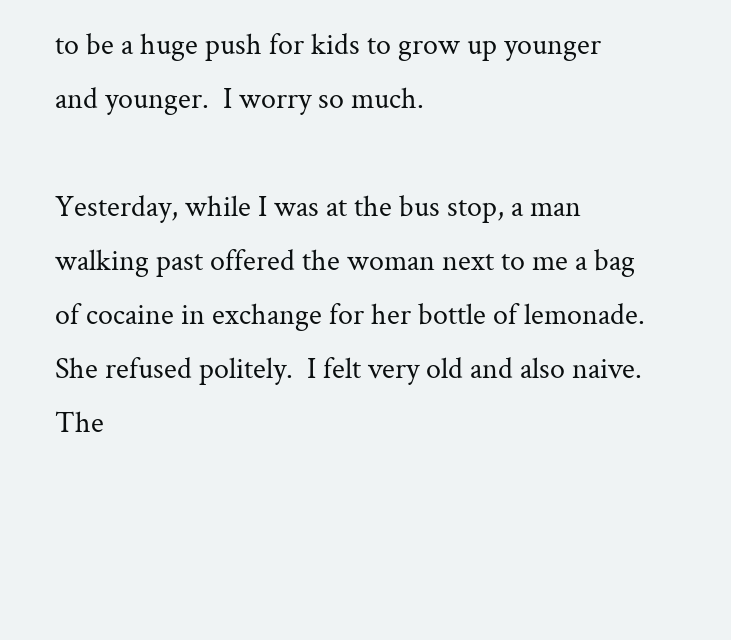to be a huge push for kids to grow up younger and younger.  I worry so much.

Yesterday, while I was at the bus stop, a man walking past offered the woman next to me a bag of cocaine in exchange for her bottle of lemonade.  She refused politely.  I felt very old and also naive.  The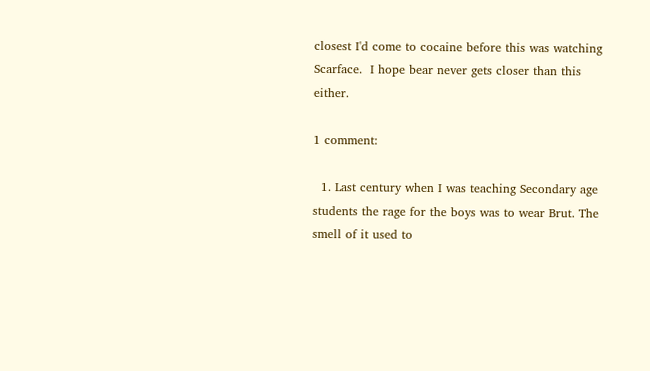closest I'd come to cocaine before this was watching Scarface.  I hope bear never gets closer than this either.

1 comment:

  1. Last century when I was teaching Secondary age students the rage for the boys was to wear Brut. The smell of it used to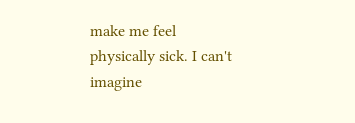make me feel physically sick. I can't imagine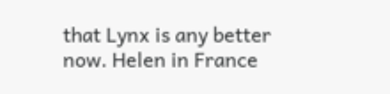that Lynx is any better now. Helen in France